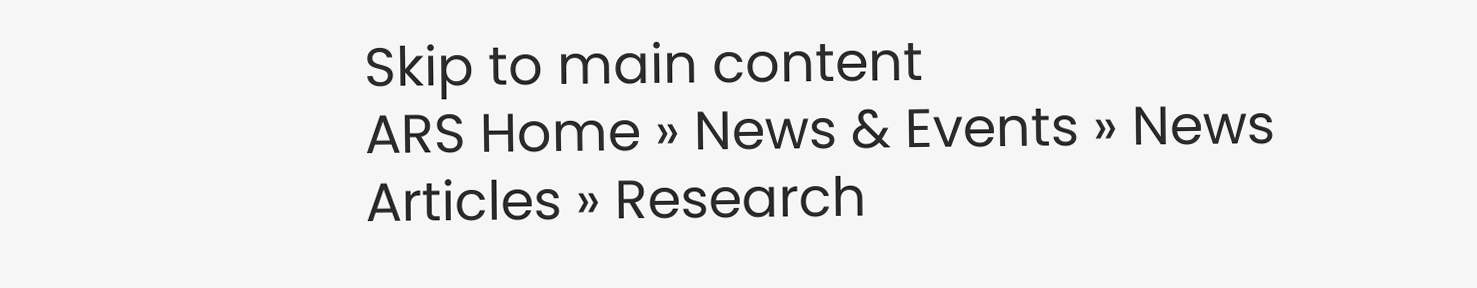Skip to main content
ARS Home » News & Events » News Articles » Research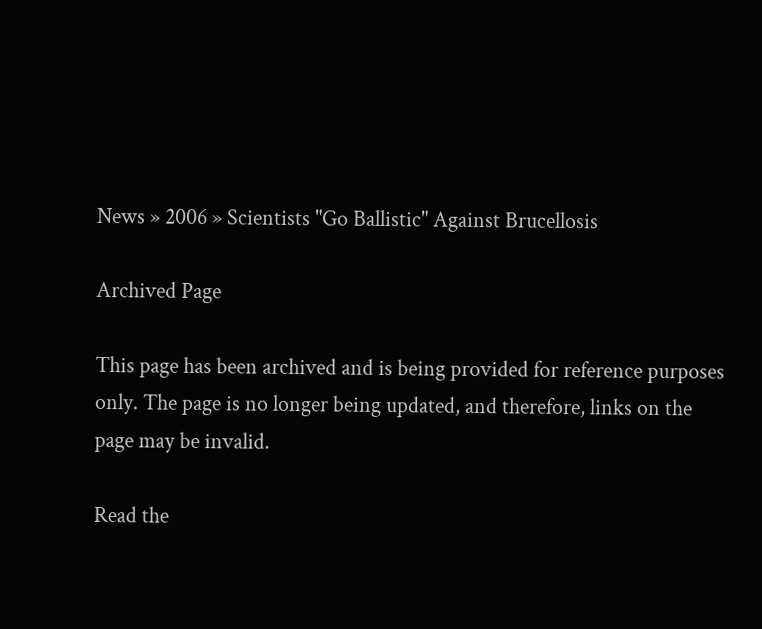News » 2006 » Scientists "Go Ballistic" Against Brucellosis

Archived Page

This page has been archived and is being provided for reference purposes only. The page is no longer being updated, and therefore, links on the page may be invalid.

Read the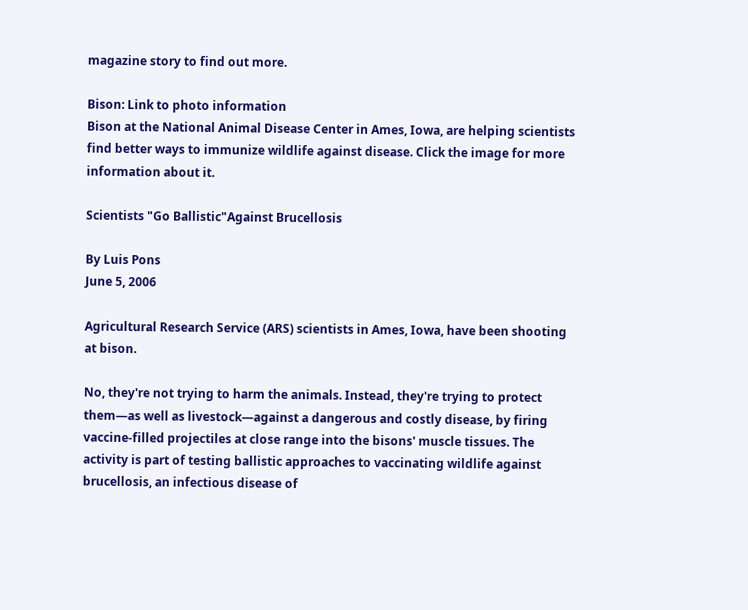magazine story to find out more.

Bison: Link to photo information
Bison at the National Animal Disease Center in Ames, Iowa, are helping scientists find better ways to immunize wildlife against disease. Click the image for more information about it.

Scientists "Go Ballistic"Against Brucellosis

By Luis Pons
June 5, 2006

Agricultural Research Service (ARS) scientists in Ames, Iowa, have been shooting at bison.

No, they're not trying to harm the animals. Instead, they're trying to protect them—as well as livestock—against a dangerous and costly disease, by firing vaccine-filled projectiles at close range into the bisons' muscle tissues. The activity is part of testing ballistic approaches to vaccinating wildlife against brucellosis, an infectious disease of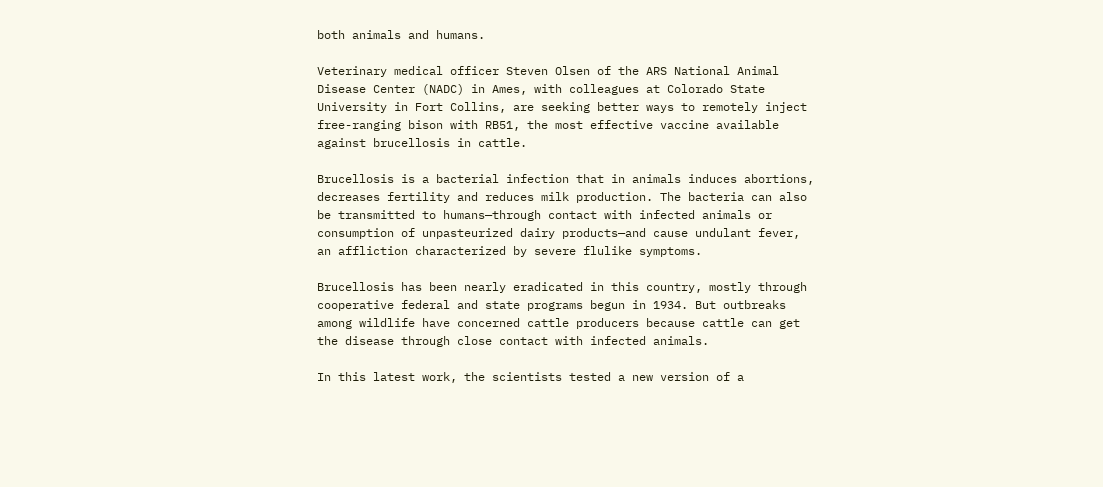both animals and humans.

Veterinary medical officer Steven Olsen of the ARS National Animal Disease Center (NADC) in Ames, with colleagues at Colorado State University in Fort Collins, are seeking better ways to remotely inject free-ranging bison with RB51, the most effective vaccine available against brucellosis in cattle.

Brucellosis is a bacterial infection that in animals induces abortions, decreases fertility and reduces milk production. The bacteria can also be transmitted to humans—through contact with infected animals or consumption of unpasteurized dairy products—and cause undulant fever, an affliction characterized by severe flulike symptoms.

Brucellosis has been nearly eradicated in this country, mostly through cooperative federal and state programs begun in 1934. But outbreaks among wildlife have concerned cattle producers because cattle can get the disease through close contact with infected animals.

In this latest work, the scientists tested a new version of a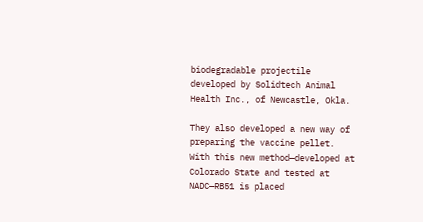biodegradable projectile developed by Solidtech Animal Health Inc., of Newcastle, Okla.

They also developed a new way of preparing the vaccine pellet. With this new method—developed at Colorado State and tested at NADC—RB51 is placed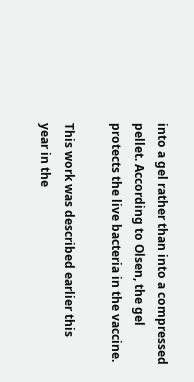into a gel rather than into a compressed pellet. According to Olsen, the gel protects the live bacteria in the vaccine.

This work was described earlier this year in the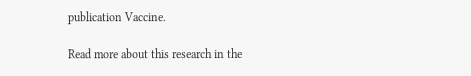publication Vaccine.

Read more about this research in the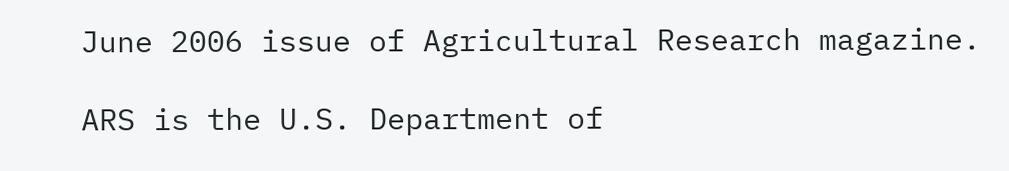June 2006 issue of Agricultural Research magazine.

ARS is the U.S. Department of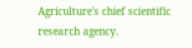Agriculture's chief scientific research agency.